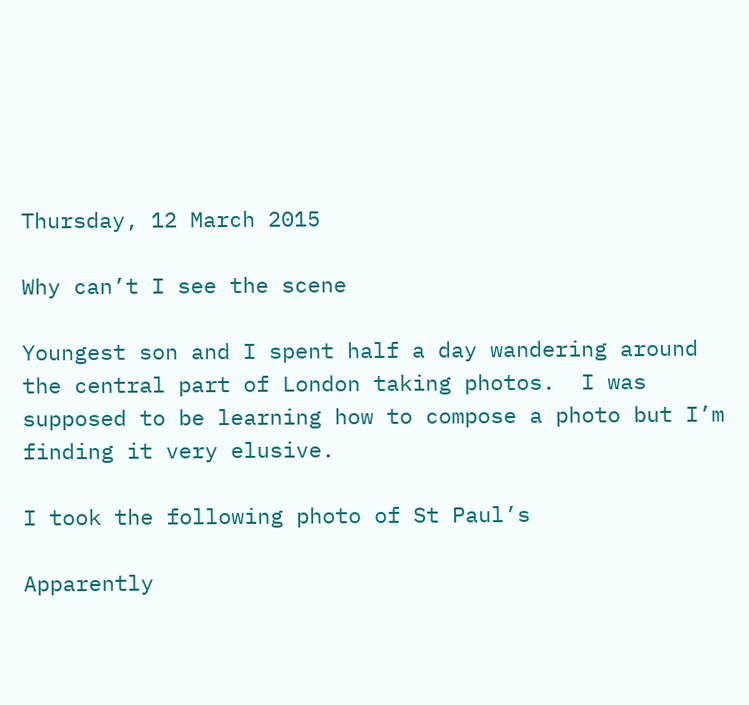Thursday, 12 March 2015

Why can’t I see the scene

Youngest son and I spent half a day wandering around the central part of London taking photos.  I was supposed to be learning how to compose a photo but I’m finding it very elusive.

I took the following photo of St Paul’s

Apparently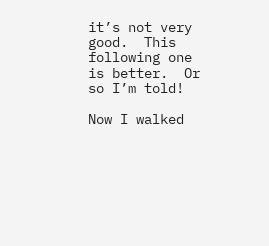it’s not very good.  This following one is better.  Or so I’m told!

Now I walked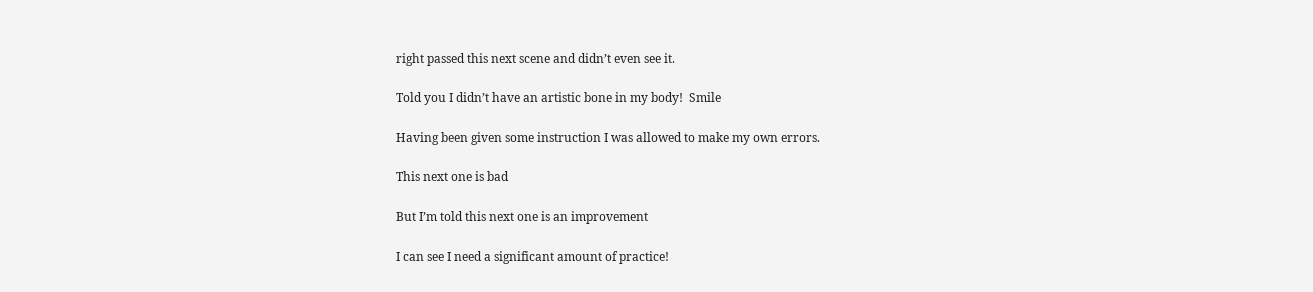right passed this next scene and didn’t even see it.

Told you I didn’t have an artistic bone in my body!  Smile

Having been given some instruction I was allowed to make my own errors.

This next one is bad

But I’m told this next one is an improvement

I can see I need a significant amount of practice!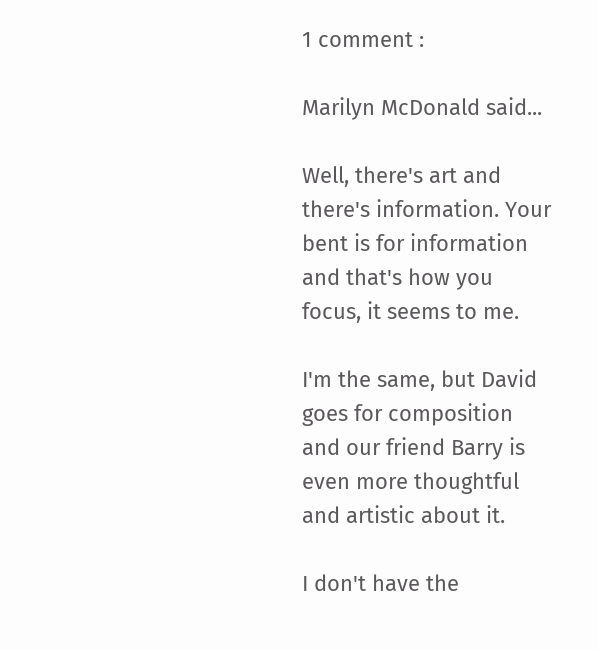1 comment :

Marilyn McDonald said...

Well, there's art and there's information. Your bent is for information and that's how you focus, it seems to me.

I'm the same, but David goes for composition and our friend Barry is even more thoughtful and artistic about it.

I don't have the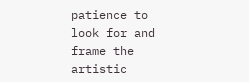patience to look for and frame the artistic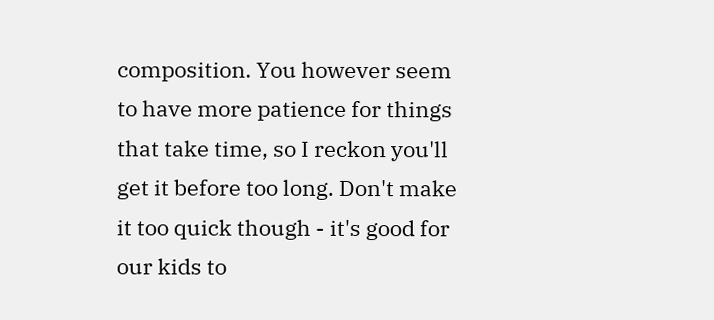composition. You however seem to have more patience for things that take time, so I reckon you'll get it before too long. Don't make it too quick though - it's good for our kids to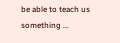be able to teach us something ...